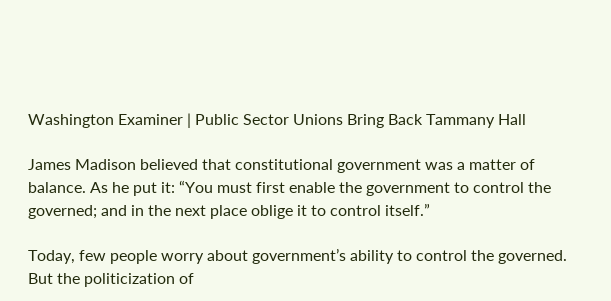Washington Examiner | Public Sector Unions Bring Back Tammany Hall

James Madison believed that constitutional government was a matter of balance. As he put it: “You must first enable the government to control the governed; and in the next place oblige it to control itself.”

Today, few people worry about government’s ability to control the governed. But the politicization of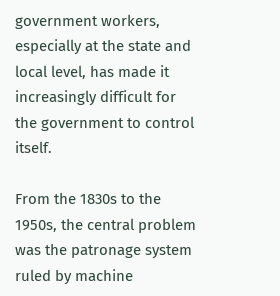government workers, especially at the state and local level, has made it increasingly difficult for the government to control itself.

From the 1830s to the 1950s, the central problem was the patronage system ruled by machine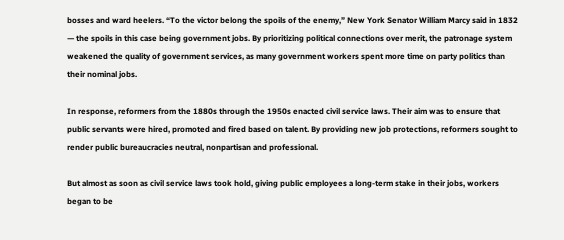bosses and ward heelers. “To the victor belong the spoils of the enemy,” New York Senator William Marcy said in 1832 — the spoils in this case being government jobs. By prioritizing political connections over merit, the patronage system weakened the quality of government services, as many government workers spent more time on party politics than their nominal jobs.

In response, reformers from the 1880s through the 1950s enacted civil service laws. Their aim was to ensure that public servants were hired, promoted and fired based on talent. By providing new job protections, reformers sought to render public bureaucracies neutral, nonpartisan and professional.

But almost as soon as civil service laws took hold, giving public employees a long-term stake in their jobs, workers began to be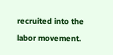recruited into the labor movement.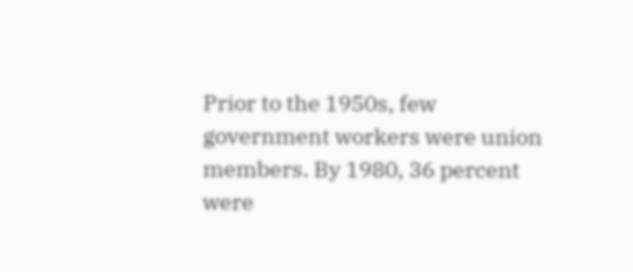Prior to the 1950s, few government workers were union members. By 1980, 36 percent were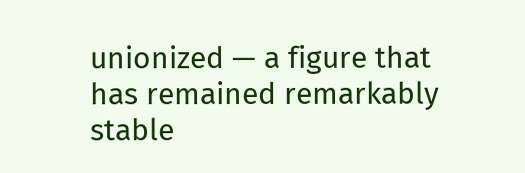unionized — a figure that has remained remarkably stable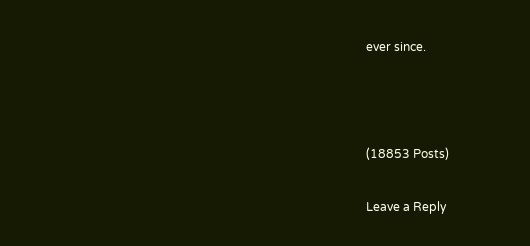ever since.



(18853 Posts)

Leave a Reply